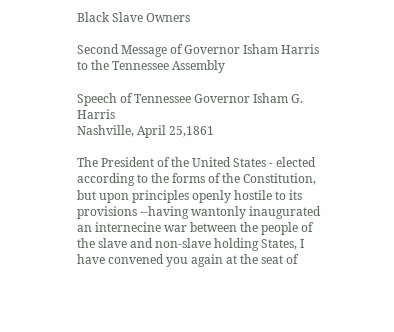Black Slave Owners

Second Message of Governor Isham Harris
to the Tennessee Assembly

Speech of Tennessee Governor Isham G. Harris
Nashville, April 25,1861

The President of the United States - elected according to the forms of the Constitution, but upon principles openly hostile to its provisions --having wantonly inaugurated an internecine war between the people of the slave and non-slave holding States, I have convened you again at the seat of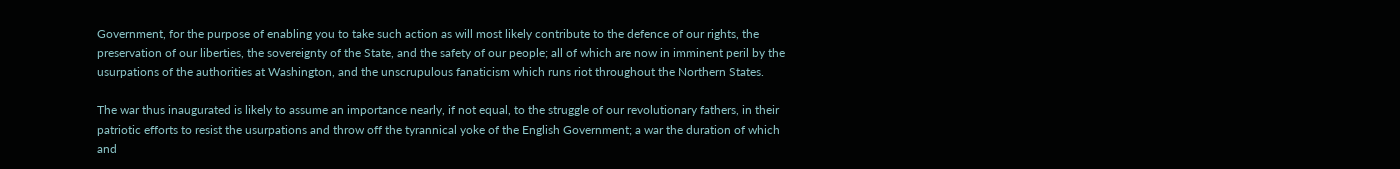Government, for the purpose of enabling you to take such action as will most likely contribute to the defence of our rights, the preservation of our liberties, the sovereignty of the State, and the safety of our people; all of which are now in imminent peril by the usurpations of the authorities at Washington, and the unscrupulous fanaticism which runs riot throughout the Northern States.

The war thus inaugurated is likely to assume an importance nearly, if not equal, to the struggle of our revolutionary fathers, in their patriotic efforts to resist the usurpations and throw off the tyrannical yoke of the English Government; a war the duration of which and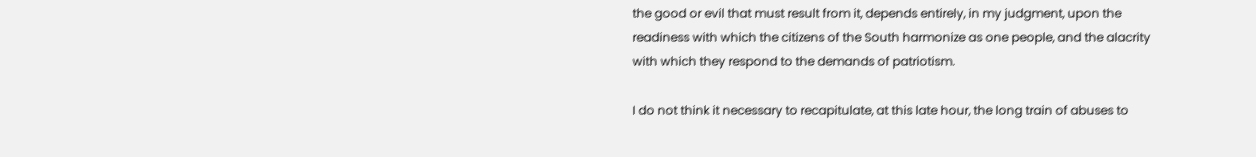the good or evil that must result from it, depends entirely, in my judgment, upon the readiness with which the citizens of the South harmonize as one people, and the alacrity with which they respond to the demands of patriotism.

I do not think it necessary to recapitulate, at this late hour, the long train of abuses to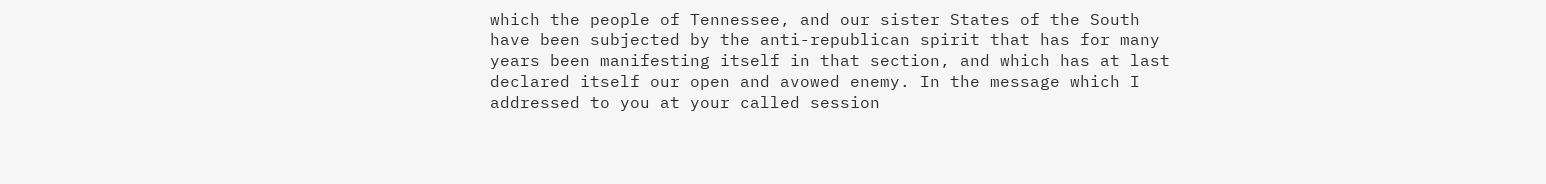which the people of Tennessee, and our sister States of the South have been subjected by the anti-republican spirit that has for many years been manifesting itself in that section, and which has at last declared itself our open and avowed enemy. In the message which I addressed to you at your called session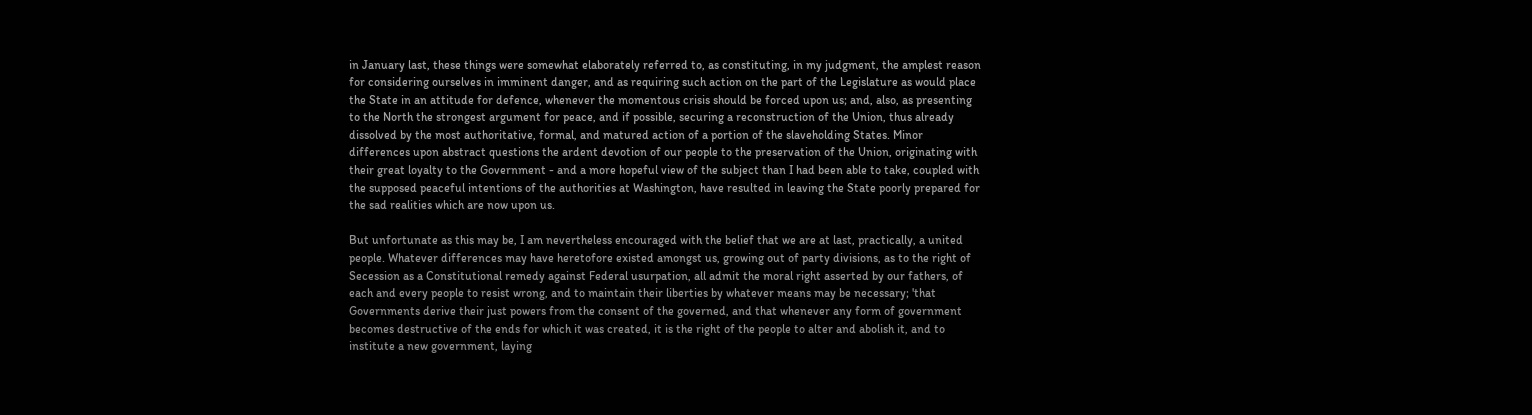in January last, these things were somewhat elaborately referred to, as constituting, in my judgment, the amplest reason for considering ourselves in imminent danger, and as requiring such action on the part of the Legislature as would place the State in an attitude for defence, whenever the momentous crisis should be forced upon us; and, also, as presenting to the North the strongest argument for peace, and if possible, securing a reconstruction of the Union, thus already dissolved by the most authoritative, formal, and matured action of a portion of the slaveholding States. Minor differences upon abstract questions the ardent devotion of our people to the preservation of the Union, originating with their great loyalty to the Government - and a more hopeful view of the subject than I had been able to take, coupled with the supposed peaceful intentions of the authorities at Washington, have resulted in leaving the State poorly prepared for the sad realities which are now upon us.

But unfortunate as this may be, I am nevertheless encouraged with the belief that we are at last, practically, a united people. Whatever differences may have heretofore existed amongst us, growing out of party divisions, as to the right of Secession as a Constitutional remedy against Federal usurpation, all admit the moral right asserted by our fathers, of each and every people to resist wrong, and to maintain their liberties by whatever means may be necessary; 'that Governments derive their just powers from the consent of the governed, and that whenever any form of government becomes destructive of the ends for which it was created, it is the right of the people to alter and abolish it, and to institute a new government, laying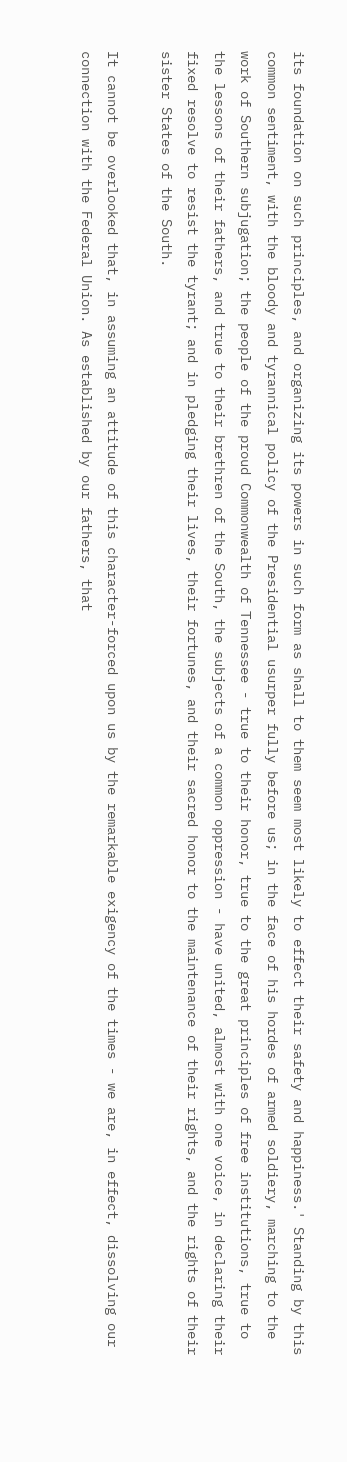its foundation on such principles, and organizing its powers in such form as shall to them seem most likely to effect their safety and happiness.' Standing by this common sentiment, with the bloody and tyrannical policy of the Presidential usurper fully before us; in the face of his hordes of armed soldiery, marching to the work of Southern subjugation; the people of the proud Commonwealth of Tennessee - true to their honor, true to the great principles of free institutions, true to the lessons of their fathers, and true to their brethren of the South, the subjects of a common oppression - have united, almost with one voice, in declaring their fixed resolve to resist the tyrant; and in pledging their lives, their fortunes, and their sacred honor to the maintenance of their rights, and the rights of their sister States of the South.

It cannot be overlooked that, in assuming an attitude of this character-forced upon us by the remarkable exigency of the times - we are, in effect, dissolving our connection with the Federal Union. As established by our fathers, that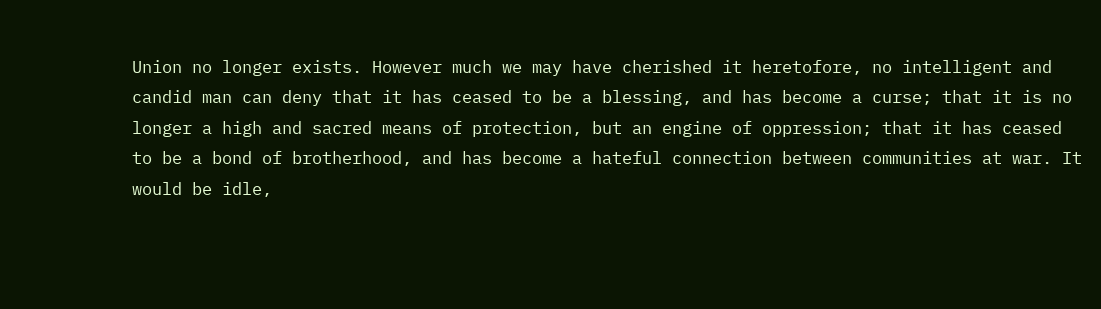Union no longer exists. However much we may have cherished it heretofore, no intelligent and candid man can deny that it has ceased to be a blessing, and has become a curse; that it is no longer a high and sacred means of protection, but an engine of oppression; that it has ceased to be a bond of brotherhood, and has become a hateful connection between communities at war. It would be idle,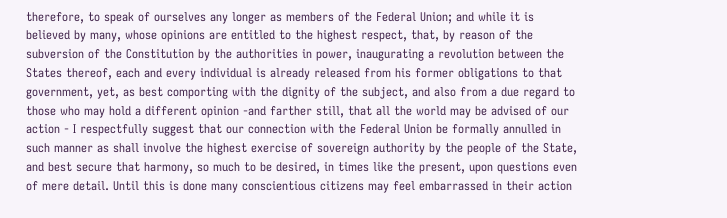therefore, to speak of ourselves any longer as members of the Federal Union; and while it is believed by many, whose opinions are entitled to the highest respect, that, by reason of the subversion of the Constitution by the authorities in power, inaugurating a revolution between the States thereof, each and every individual is already released from his former obligations to that government, yet, as best comporting with the dignity of the subject, and also from a due regard to those who may hold a different opinion -and farther still, that all the world may be advised of our action - I respectfully suggest that our connection with the Federal Union be formally annulled in such manner as shall involve the highest exercise of sovereign authority by the people of the State, and best secure that harmony, so much to be desired, in times like the present, upon questions even of mere detail. Until this is done many conscientious citizens may feel embarrassed in their action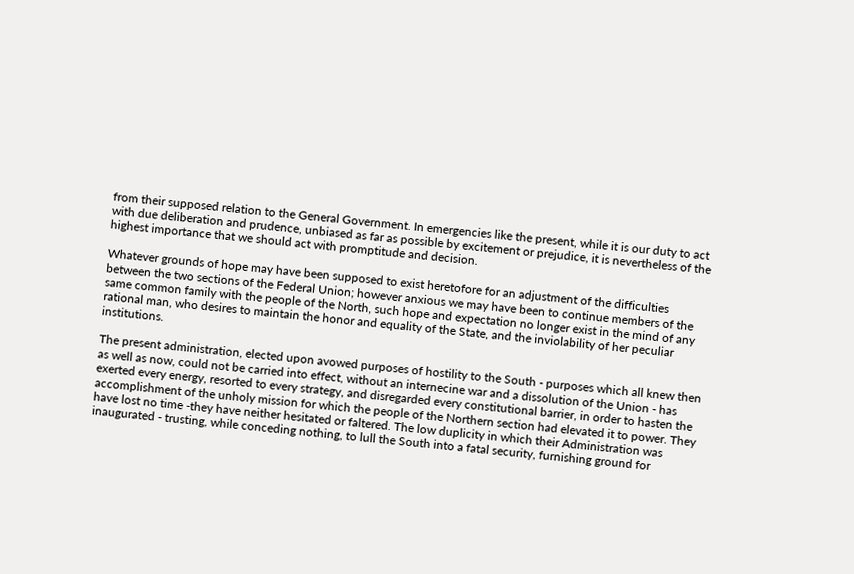from their supposed relation to the General Government. In emergencies like the present, while it is our duty to act with due deliberation and prudence, unbiased as far as possible by excitement or prejudice, it is nevertheless of the highest importance that we should act with promptitude and decision.

Whatever grounds of hope may have been supposed to exist heretofore for an adjustment of the difficulties between the two sections of the Federal Union; however anxious we may have been to continue members of the same common family with the people of the North, such hope and expectation no longer exist in the mind of any rational man, who desires to maintain the honor and equality of the State, and the inviolability of her peculiar institutions.

The present administration, elected upon avowed purposes of hostility to the South - purposes which all knew then as well as now, could not be carried into effect, without an internecine war and a dissolution of the Union - has exerted every energy, resorted to every strategy, and disregarded every constitutional barrier, in order to hasten the accomplishment of the unholy mission for which the people of the Northern section had elevated it to power. They have lost no time -they have neither hesitated or faltered. The low duplicity in which their Administration was inaugurated - trusting, while conceding nothing, to lull the South into a fatal security, furnishing ground for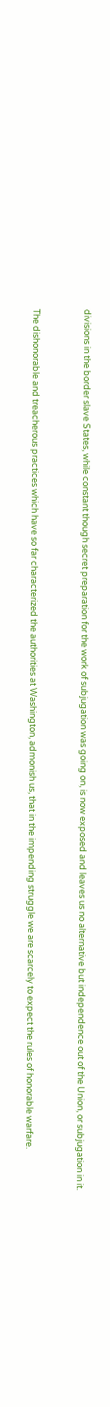divisions in the border slave States, while constant though secret preparation for the work of subjugation was going on, is now exposed and leaves us no alternative but independence out of the Union, or subjugation in it.


The dishonorable and treacherous practices which have so far characterized the authorities at Washington, admonish us, that in the impending struggle we are scarcely to expect the rules of honorable warfare.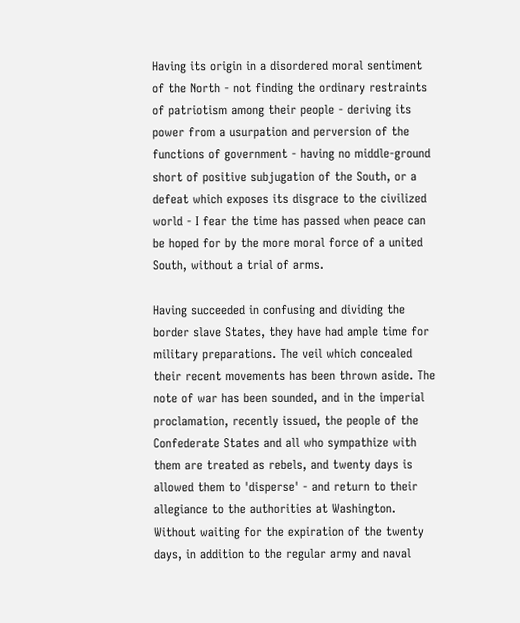Having its origin in a disordered moral sentiment of the North - not finding the ordinary restraints of patriotism among their people - deriving its power from a usurpation and perversion of the functions of government - having no middle-ground short of positive subjugation of the South, or a defeat which exposes its disgrace to the civilized world - I fear the time has passed when peace can be hoped for by the more moral force of a united South, without a trial of arms.

Having succeeded in confusing and dividing the border slave States, they have had ample time for military preparations. The veil which concealed their recent movements has been thrown aside. The note of war has been sounded, and in the imperial proclamation, recently issued, the people of the Confederate States and all who sympathize with them are treated as rebels, and twenty days is allowed them to 'disperse' - and return to their allegiance to the authorities at Washington. Without waiting for the expiration of the twenty days, in addition to the regular army and naval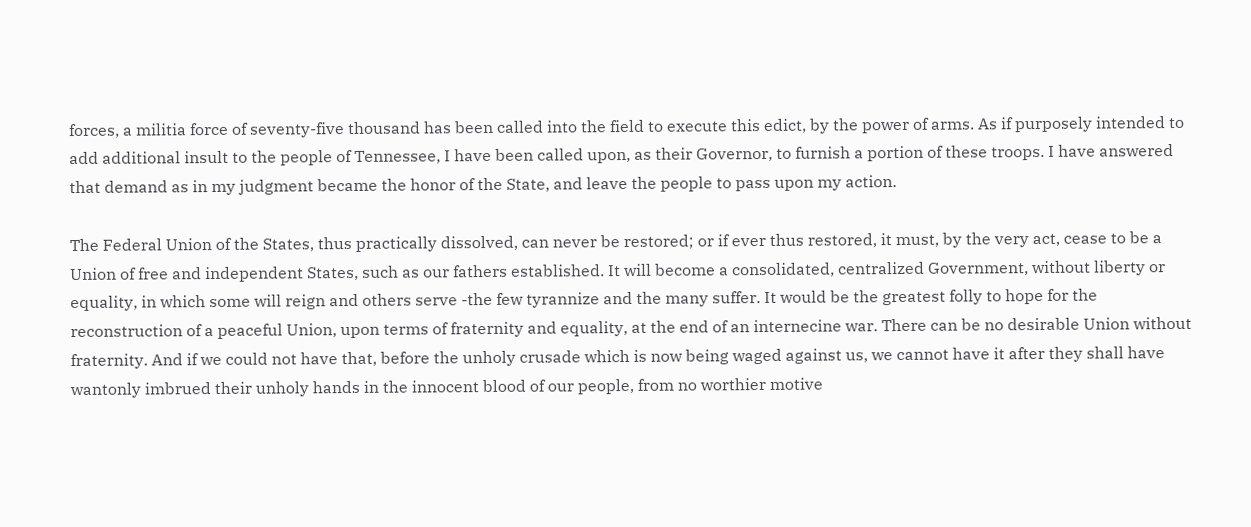forces, a militia force of seventy-five thousand has been called into the field to execute this edict, by the power of arms. As if purposely intended to add additional insult to the people of Tennessee, I have been called upon, as their Governor, to furnish a portion of these troops. I have answered that demand as in my judgment became the honor of the State, and leave the people to pass upon my action.

The Federal Union of the States, thus practically dissolved, can never be restored; or if ever thus restored, it must, by the very act, cease to be a Union of free and independent States, such as our fathers established. It will become a consolidated, centralized Government, without liberty or equality, in which some will reign and others serve -the few tyrannize and the many suffer. It would be the greatest folly to hope for the reconstruction of a peaceful Union, upon terms of fraternity and equality, at the end of an internecine war. There can be no desirable Union without fraternity. And if we could not have that, before the unholy crusade which is now being waged against us, we cannot have it after they shall have wantonly imbrued their unholy hands in the innocent blood of our people, from no worthier motive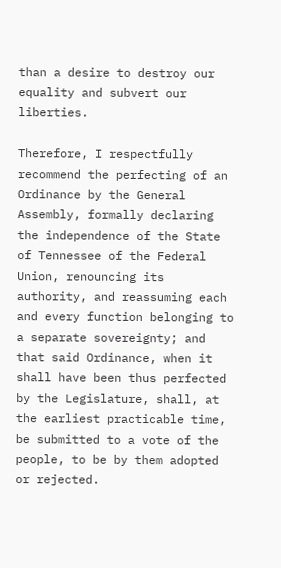than a desire to destroy our equality and subvert our liberties.

Therefore, I respectfully recommend the perfecting of an Ordinance by the General Assembly, formally declaring the independence of the State of Tennessee of the Federal Union, renouncing its authority, and reassuming each and every function belonging to a separate sovereignty; and that said Ordinance, when it shall have been thus perfected by the Legislature, shall, at the earliest practicable time, be submitted to a vote of the people, to be by them adopted or rejected.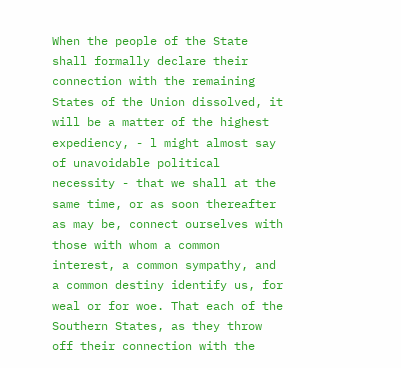When the people of the State shall formally declare their connection with the remaining States of the Union dissolved, it will be a matter of the highest expediency, - l might almost say of unavoidable political necessity - that we shall at the same time, or as soon thereafter as may be, connect ourselves with those with whom a common interest, a common sympathy, and a common destiny identify us, for weal or for woe. That each of the Southern States, as they throw off their connection with the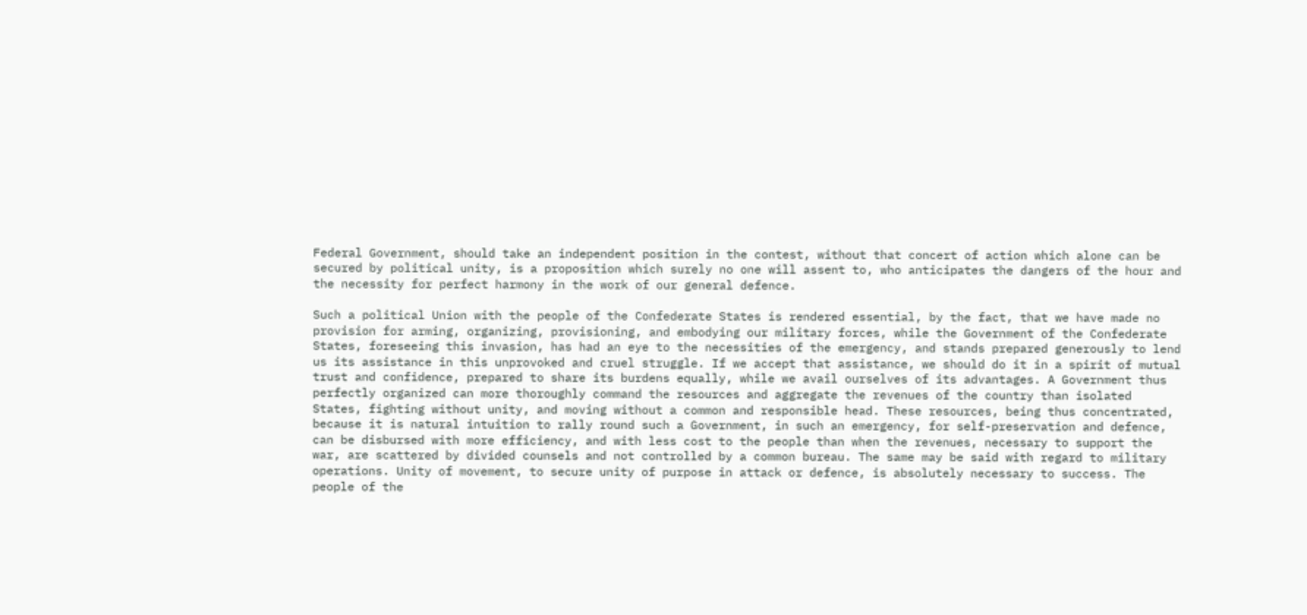Federal Government, should take an independent position in the contest, without that concert of action which alone can be secured by political unity, is a proposition which surely no one will assent to, who anticipates the dangers of the hour and the necessity for perfect harmony in the work of our general defence.

Such a political Union with the people of the Confederate States is rendered essential, by the fact, that we have made no provision for arming, organizing, provisioning, and embodying our military forces, while the Government of the Confederate States, foreseeing this invasion, has had an eye to the necessities of the emergency, and stands prepared generously to lend us its assistance in this unprovoked and cruel struggle. If we accept that assistance, we should do it in a spirit of mutual trust and confidence, prepared to share its burdens equally, while we avail ourselves of its advantages. A Government thus perfectly organized can more thoroughly command the resources and aggregate the revenues of the country than isolated States, fighting without unity, and moving without a common and responsible head. These resources, being thus concentrated, because it is natural intuition to rally round such a Government, in such an emergency, for self-preservation and defence, can be disbursed with more efficiency, and with less cost to the people than when the revenues, necessary to support the war, are scattered by divided counsels and not controlled by a common bureau. The same may be said with regard to military operations. Unity of movement, to secure unity of purpose in attack or defence, is absolutely necessary to success. The people of the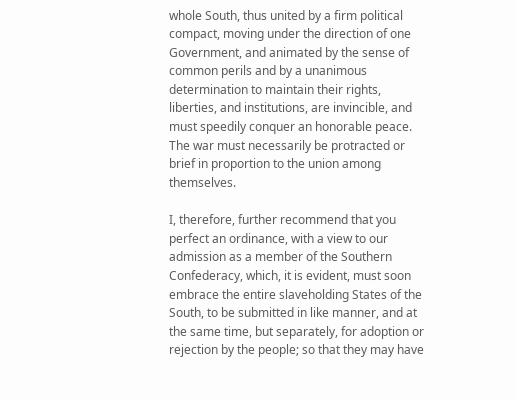whole South, thus united by a firm political compact, moving under the direction of one Government, and animated by the sense of common perils and by a unanimous determination to maintain their rights, liberties, and institutions, are invincible, and must speedily conquer an honorable peace. The war must necessarily be protracted or brief in proportion to the union among themselves.

I, therefore, further recommend that you perfect an ordinance, with a view to our admission as a member of the Southern Confederacy, which, it is evident, must soon embrace the entire slaveholding States of the South, to be submitted in like manner, and at the same time, but separately, for adoption or rejection by the people; so that they may have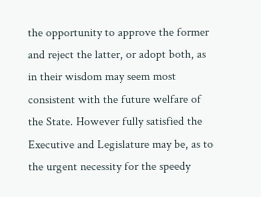the opportunity to approve the former and reject the latter, or adopt both, as in their wisdom may seem most consistent with the future welfare of the State. However fully satisfied the Executive and Legislature may be, as to the urgent necessity for the speedy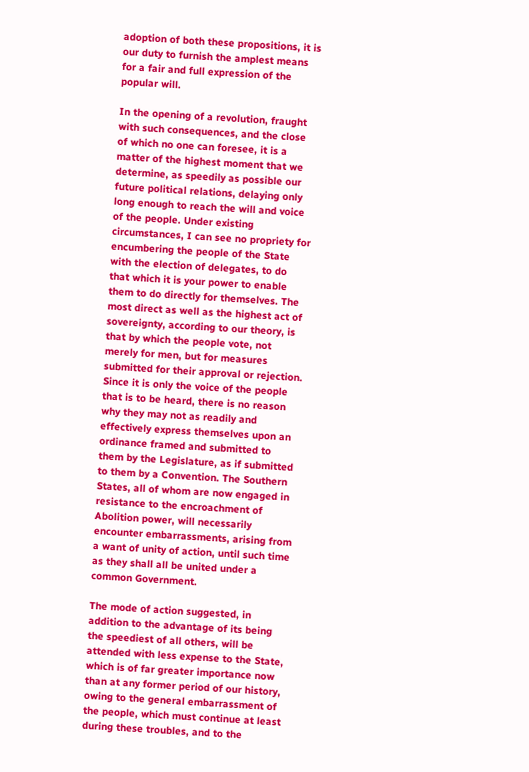adoption of both these propositions, it is our duty to furnish the amplest means for a fair and full expression of the popular will.

In the opening of a revolution, fraught with such consequences, and the close of which no one can foresee, it is a matter of the highest moment that we determine, as speedily as possible our future political relations, delaying only long enough to reach the will and voice of the people. Under existing circumstances, I can see no propriety for encumbering the people of the State with the election of delegates, to do that which it is your power to enable them to do directly for themselves. The most direct as well as the highest act of sovereignty, according to our theory, is that by which the people vote, not merely for men, but for measures submitted for their approval or rejection. Since it is only the voice of the people that is to be heard, there is no reason why they may not as readily and effectively express themselves upon an ordinance framed and submitted to them by the Legislature, as if submitted to them by a Convention. The Southern States, all of whom are now engaged in resistance to the encroachment of Abolition power, will necessarily encounter embarrassments, arising from a want of unity of action, until such time as they shall all be united under a common Government.

The mode of action suggested, in addition to the advantage of its being the speediest of all others, will be attended with less expense to the State, which is of far greater importance now than at any former period of our history, owing to the general embarrassment of the people, which must continue at least during these troubles, and to the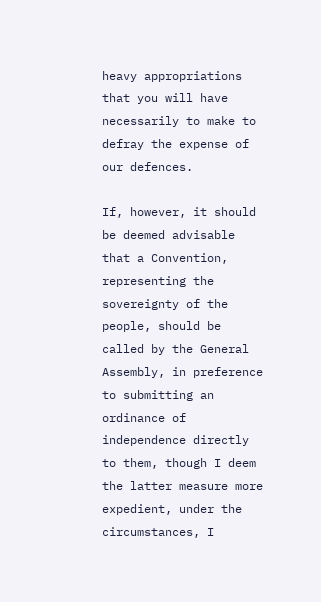heavy appropriations that you will have necessarily to make to defray the expense of our defences.

If, however, it should be deemed advisable that a Convention, representing the sovereignty of the people, should be called by the General Assembly, in preference to submitting an ordinance of independence directly to them, though I deem the latter measure more expedient, under the circumstances, I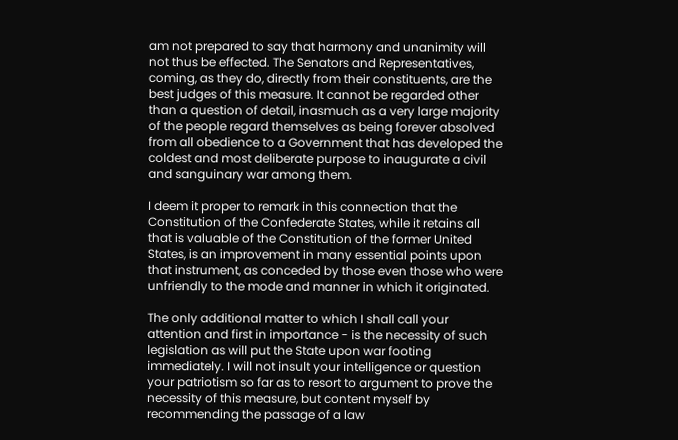am not prepared to say that harmony and unanimity will not thus be effected. The Senators and Representatives, coming, as they do, directly from their constituents, are the best judges of this measure. It cannot be regarded other than a question of detail, inasmuch as a very large majority of the people regard themselves as being forever absolved from all obedience to a Government that has developed the coldest and most deliberate purpose to inaugurate a civil and sanguinary war among them.

I deem it proper to remark in this connection that the Constitution of the Confederate States, while it retains all that is valuable of the Constitution of the former United States, is an improvement in many essential points upon that instrument, as conceded by those even those who were unfriendly to the mode and manner in which it originated.

The only additional matter to which I shall call your attention and first in importance - is the necessity of such legislation as will put the State upon war footing immediately. I will not insult your intelligence or question your patriotism so far as to resort to argument to prove the necessity of this measure, but content myself by recommending the passage of a law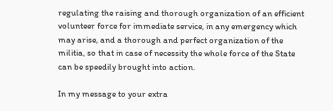regulating the raising and thorough organization of an efficient volunteer force for immediate service, in any emergency which may arise, and a thorough and perfect organization of the militia, so that in case of necessity the whole force of the State can be speedily brought into action.

In my message to your extra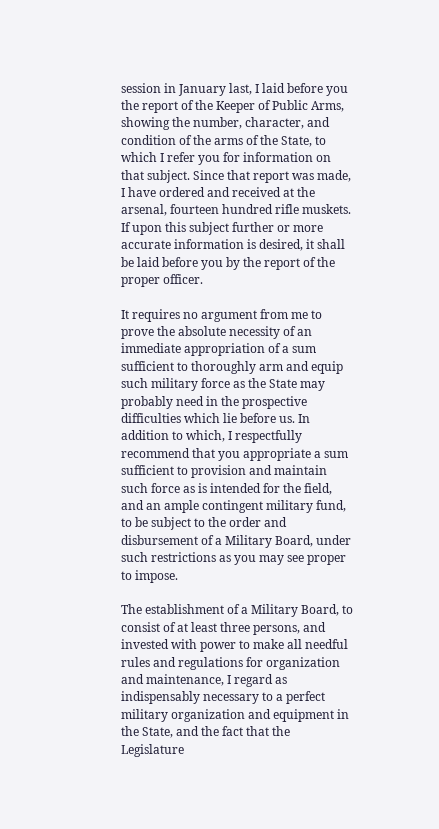session in January last, I laid before you the report of the Keeper of Public Arms, showing the number, character, and condition of the arms of the State, to which I refer you for information on that subject. Since that report was made, I have ordered and received at the arsenal, fourteen hundred rifle muskets. If upon this subject further or more accurate information is desired, it shall be laid before you by the report of the proper officer.

It requires no argument from me to prove the absolute necessity of an immediate appropriation of a sum sufficient to thoroughly arm and equip such military force as the State may probably need in the prospective difficulties which lie before us. In addition to which, I respectfully recommend that you appropriate a sum sufficient to provision and maintain such force as is intended for the field, and an ample contingent military fund, to be subject to the order and disbursement of a Military Board, under such restrictions as you may see proper to impose.

The establishment of a Military Board, to consist of at least three persons, and invested with power to make all needful rules and regulations for organization and maintenance, I regard as indispensably necessary to a perfect military organization and equipment in the State, and the fact that the Legislature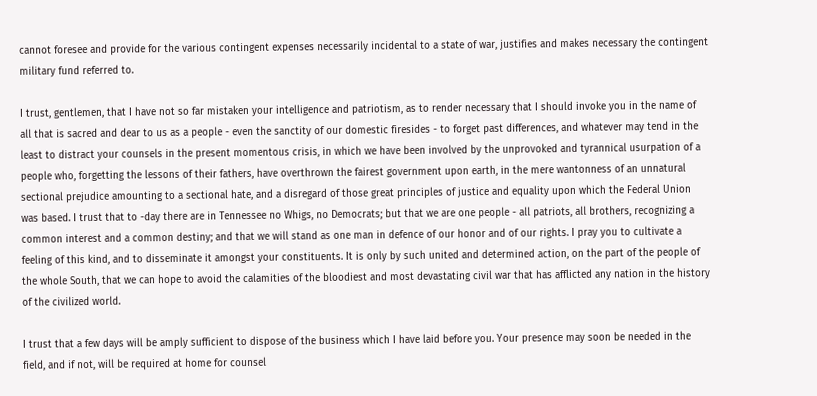cannot foresee and provide for the various contingent expenses necessarily incidental to a state of war, justifies and makes necessary the contingent military fund referred to.

I trust, gentlemen, that I have not so far mistaken your intelligence and patriotism, as to render necessary that I should invoke you in the name of all that is sacred and dear to us as a people - even the sanctity of our domestic firesides - to forget past differences, and whatever may tend in the least to distract your counsels in the present momentous crisis, in which we have been involved by the unprovoked and tyrannical usurpation of a people who, forgetting the lessons of their fathers, have overthrown the fairest government upon earth, in the mere wantonness of an unnatural sectional prejudice amounting to a sectional hate, and a disregard of those great principles of justice and equality upon which the Federal Union was based. I trust that to -day there are in Tennessee no Whigs, no Democrats; but that we are one people - all patriots, all brothers, recognizing a common interest and a common destiny; and that we will stand as one man in defence of our honor and of our rights. I pray you to cultivate a feeling of this kind, and to disseminate it amongst your constituents. It is only by such united and determined action, on the part of the people of the whole South, that we can hope to avoid the calamities of the bloodiest and most devastating civil war that has afflicted any nation in the history of the civilized world.

I trust that a few days will be amply sufficient to dispose of the business which I have laid before you. Your presence may soon be needed in the field, and if not, will be required at home for counsel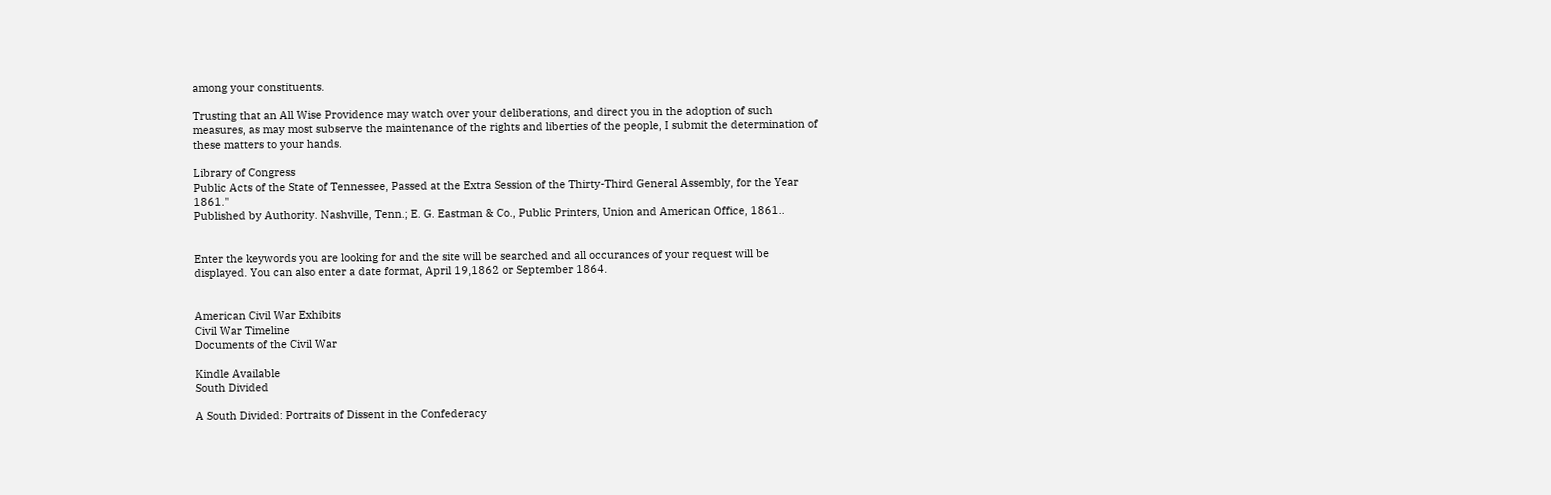among your constituents.

Trusting that an All Wise Providence may watch over your deliberations, and direct you in the adoption of such measures, as may most subserve the maintenance of the rights and liberties of the people, I submit the determination of these matters to your hands.

Library of Congress
Public Acts of the State of Tennessee, Passed at the Extra Session of the Thirty-Third General Assembly, for the Year 1861."
Published by Authority. Nashville, Tenn.; E. G. Eastman & Co., Public Printers, Union and American Office, 1861..


Enter the keywords you are looking for and the site will be searched and all occurances of your request will be displayed. You can also enter a date format, April 19,1862 or September 1864.


American Civil War Exhibits
Civil War Timeline
Documents of the Civil War

Kindle Available
South Divided

A South Divided: Portraits of Dissent in the Confederacy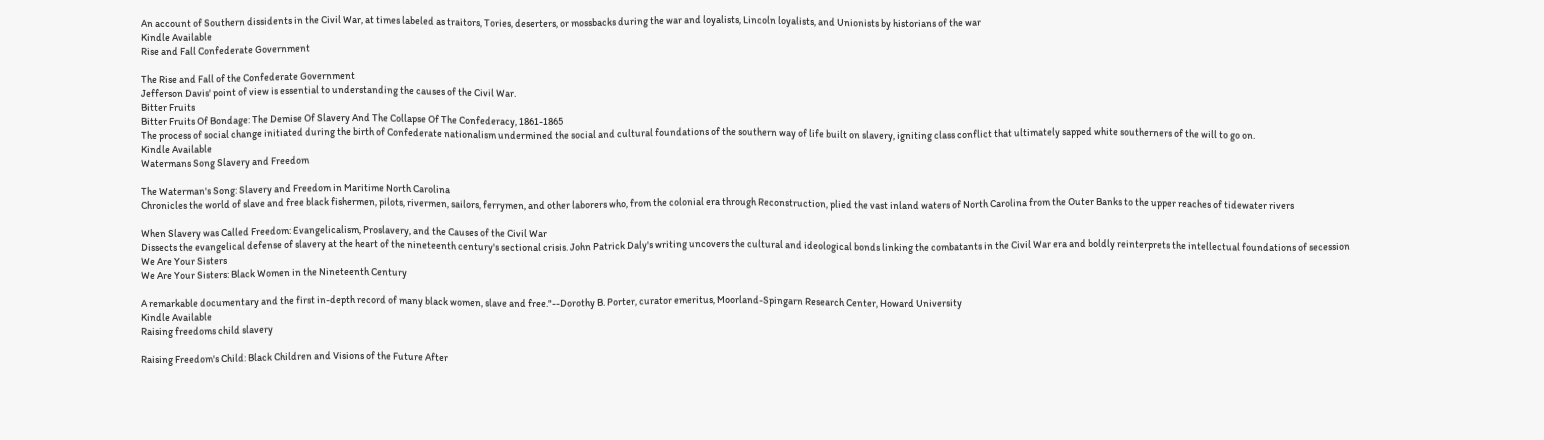An account of Southern dissidents in the Civil War, at times labeled as traitors, Tories, deserters, or mossbacks during the war and loyalists, Lincoln loyalists, and Unionists by historians of the war
Kindle Available
Rise and Fall Confederate Government

The Rise and Fall of the Confederate Government
Jefferson Davis' point of view is essential to understanding the causes of the Civil War.
Bitter Fruits
Bitter Fruits Of Bondage: The Demise Of Slavery And The Collapse Of The Confederacy, 1861-1865
The process of social change initiated during the birth of Confederate nationalism undermined the social and cultural foundations of the southern way of life built on slavery, igniting class conflict that ultimately sapped white southerners of the will to go on.
Kindle Available
Watermans Song Slavery and Freedom

The Waterman's Song: Slavery and Freedom in Maritime North Carolina
Chronicles the world of slave and free black fishermen, pilots, rivermen, sailors, ferrymen, and other laborers who, from the colonial era through Reconstruction, plied the vast inland waters of North Carolina from the Outer Banks to the upper reaches of tidewater rivers

When Slavery was Called Freedom: Evangelicalism, Proslavery, and the Causes of the Civil War
Dissects the evangelical defense of slavery at the heart of the nineteenth century's sectional crisis. John Patrick Daly's writing uncovers the cultural and ideological bonds linking the combatants in the Civil War era and boldly reinterprets the intellectual foundations of secession
We Are Your Sisters
We Are Your Sisters: Black Women in the Nineteenth Century

A remarkable documentary and the first in-depth record of many black women, slave and free."--Dorothy B. Porter, curator emeritus, Moorland-Spingarn Research Center, Howard University
Kindle Available
Raising freedoms child slavery

Raising Freedom's Child: Black Children and Visions of the Future After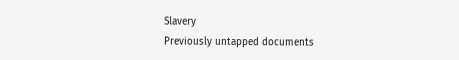Slavery
Previously untapped documents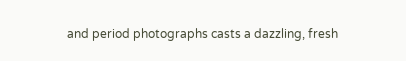and period photographs casts a dazzling, fresh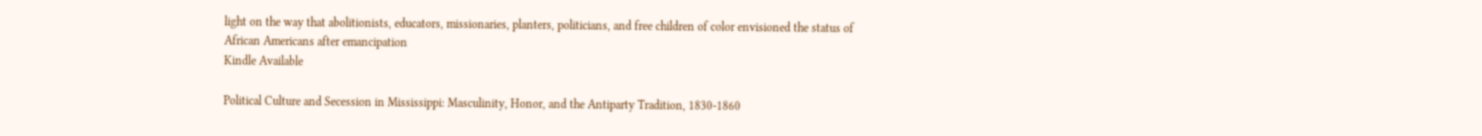light on the way that abolitionists, educators, missionaries, planters, politicians, and free children of color envisioned the status of African Americans after emancipation
Kindle Available

Political Culture and Secession in Mississippi: Masculinity, Honor, and the Antiparty Tradition, 1830-1860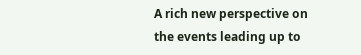A rich new perspective on the events leading up to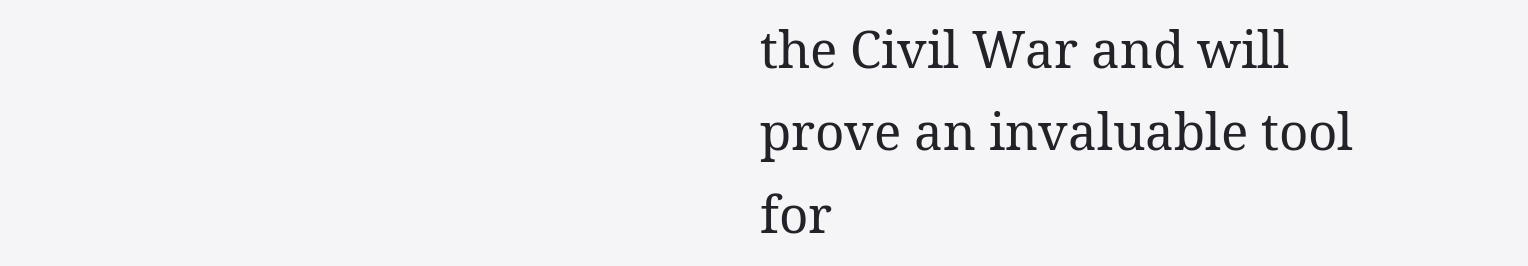the Civil War and will prove an invaluable tool for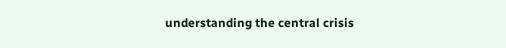understanding the central crisis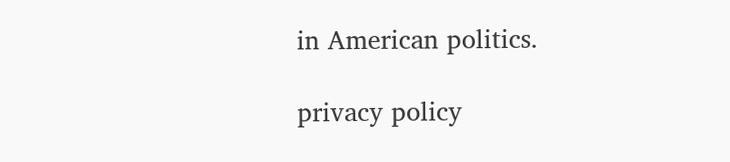in American politics.

privacy policy